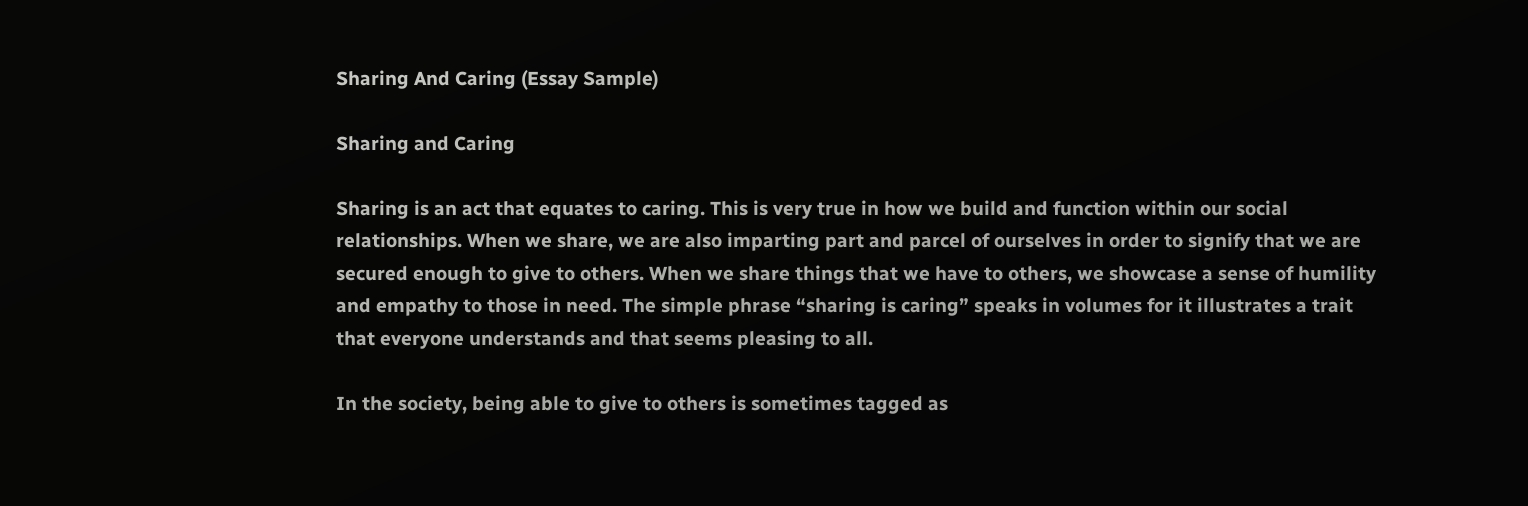Sharing And Caring (Essay Sample)

Sharing and Caring

Sharing is an act that equates to caring. This is very true in how we build and function within our social relationships. When we share, we are also imparting part and parcel of ourselves in order to signify that we are secured enough to give to others. When we share things that we have to others, we showcase a sense of humility and empathy to those in need. The simple phrase “sharing is caring” speaks in volumes for it illustrates a trait that everyone understands and that seems pleasing to all.

In the society, being able to give to others is sometimes tagged as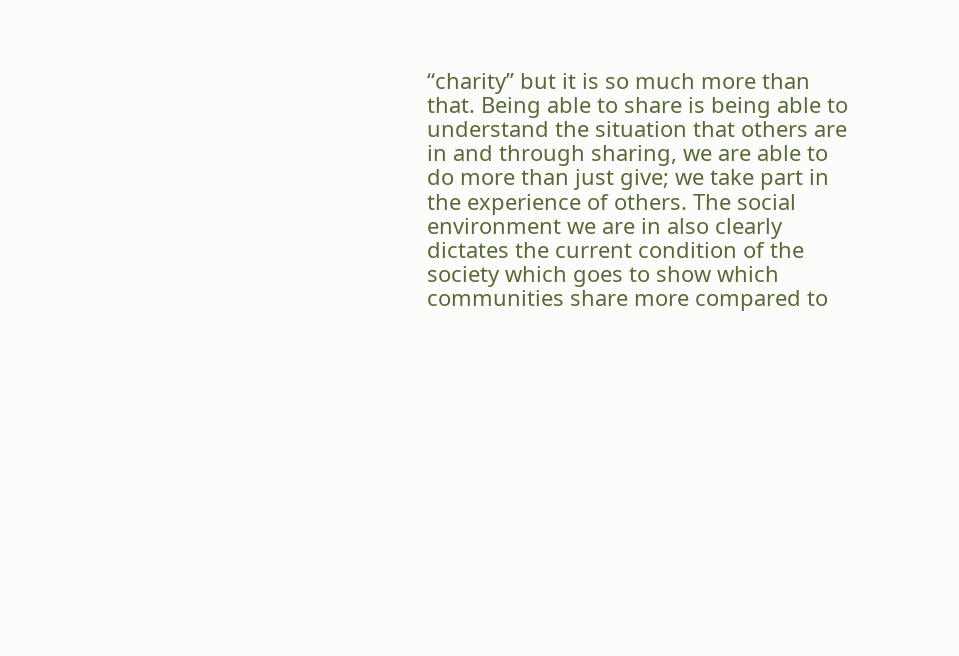“charity” but it is so much more than that. Being able to share is being able to understand the situation that others are in and through sharing, we are able to do more than just give; we take part in the experience of others. The social environment we are in also clearly dictates the current condition of the society which goes to show which communities share more compared to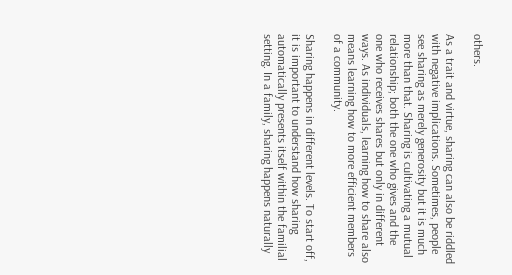others.

As a trait and virtue, sharing can also be riddled with negative implications. Sometimes, people see sharing as merely generosity but it is much more than that. Sharing is cultivating a mutual relationship; both the one who gives and the one who receives shares but only in different ways. As individuals, learning how to share also means learning how to more efficient members of a community.

Sharing happens in different levels. To start off, it is important to understand how sharing automatically presents itself within the familial setting. In a family, sharing happens naturally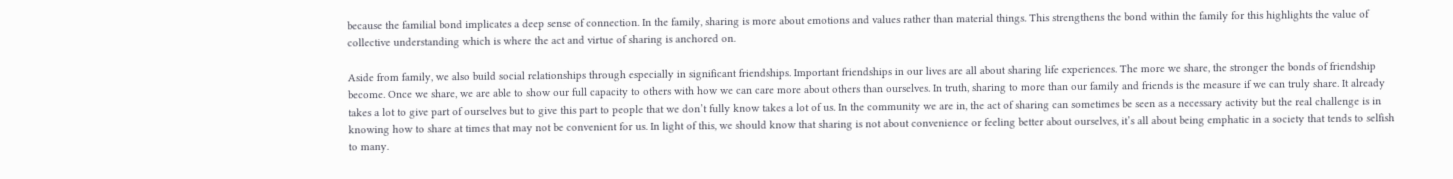because the familial bond implicates a deep sense of connection. In the family, sharing is more about emotions and values rather than material things. This strengthens the bond within the family for this highlights the value of collective understanding which is where the act and virtue of sharing is anchored on.

Aside from family, we also build social relationships through especially in significant friendships. Important friendships in our lives are all about sharing life experiences. The more we share, the stronger the bonds of friendship become. Once we share, we are able to show our full capacity to others with how we can care more about others than ourselves. In truth, sharing to more than our family and friends is the measure if we can truly share. It already takes a lot to give part of ourselves but to give this part to people that we don’t fully know takes a lot of us. In the community we are in, the act of sharing can sometimes be seen as a necessary activity but the real challenge is in knowing how to share at times that may not be convenient for us. In light of this, we should know that sharing is not about convenience or feeling better about ourselves, it’s all about being emphatic in a society that tends to selfish to many.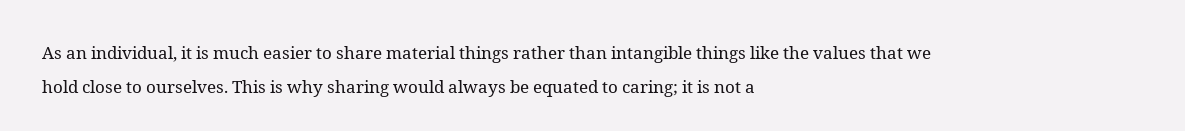As an individual, it is much easier to share material things rather than intangible things like the values that we hold close to ourselves. This is why sharing would always be equated to caring; it is not a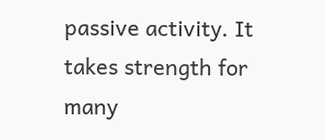passive activity. It takes strength for many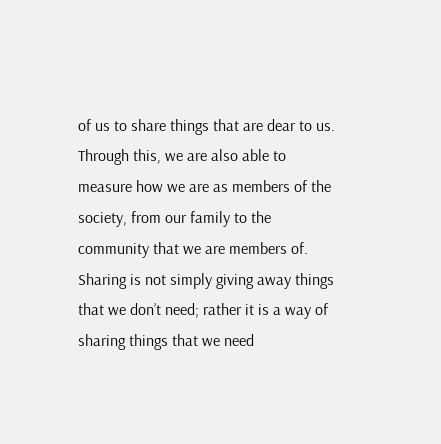of us to share things that are dear to us. Through this, we are also able to measure how we are as members of the society, from our family to the community that we are members of. Sharing is not simply giving away things that we don’t need; rather it is a way of sharing things that we need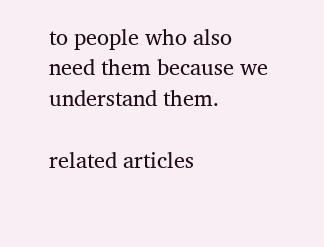to people who also need them because we understand them.

related articles